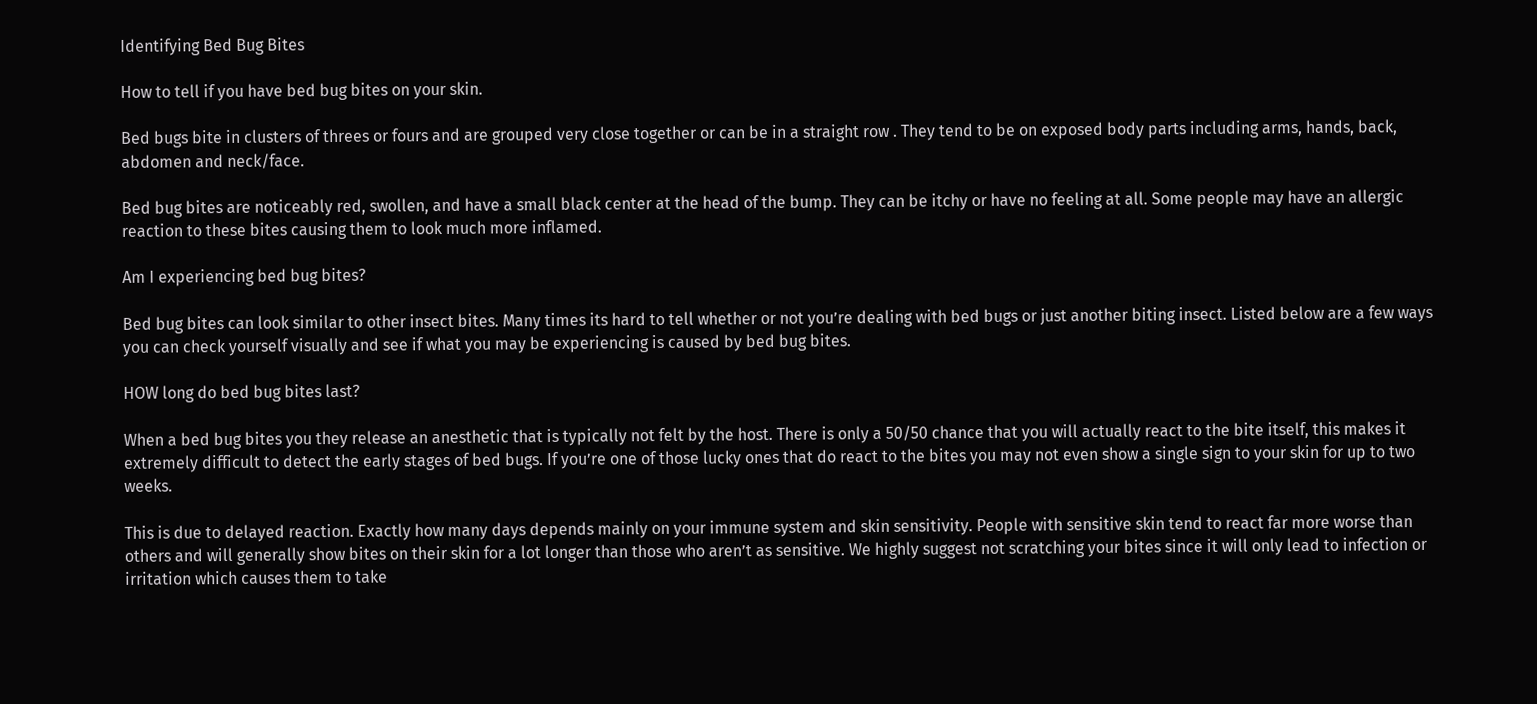Identifying Bed Bug Bites

How to tell if you have bed bug bites on your skin.

Bed bugs bite in clusters of threes or fours and are grouped very close together or can be in a straight row . They tend to be on exposed body parts including arms, hands, back, abdomen and neck/face.

Bed bug bites are noticeably red, swollen, and have a small black center at the head of the bump. They can be itchy or have no feeling at all. Some people may have an allergic reaction to these bites causing them to look much more inflamed.

Am I experiencing bed bug bites?

Bed bug bites can look similar to other insect bites. Many times its hard to tell whether or not you’re dealing with bed bugs or just another biting insect. Listed below are a few ways you can check yourself visually and see if what you may be experiencing is caused by bed bug bites.

HOW long do bed bug bites last?

When a bed bug bites you they release an anesthetic that is typically not felt by the host. There is only a 50/50 chance that you will actually react to the bite itself, this makes it extremely difficult to detect the early stages of bed bugs. If you’re one of those lucky ones that do react to the bites you may not even show a single sign to your skin for up to two weeks.

This is due to delayed reaction. Exactly how many days depends mainly on your immune system and skin sensitivity. People with sensitive skin tend to react far more worse than others and will generally show bites on their skin for a lot longer than those who aren’t as sensitive. We highly suggest not scratching your bites since it will only lead to infection or irritation which causes them to take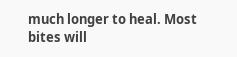much longer to heal. Most bites will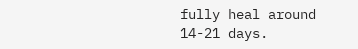fully heal around 14-21 days.